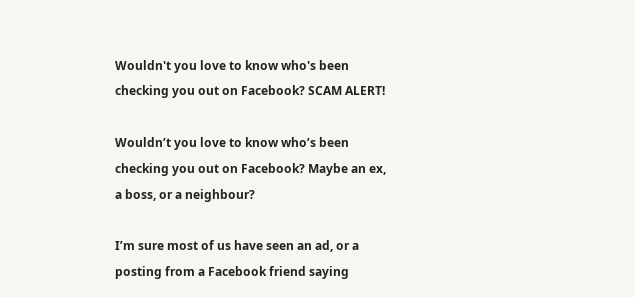Wouldn't you love to know who's been checking you out on Facebook? SCAM ALERT!

Wouldn’t you love to know who’s been checking you out on Facebook? Maybe an ex, a boss, or a neighbour?

I’m sure most of us have seen an ad, or a posting from a Facebook friend saying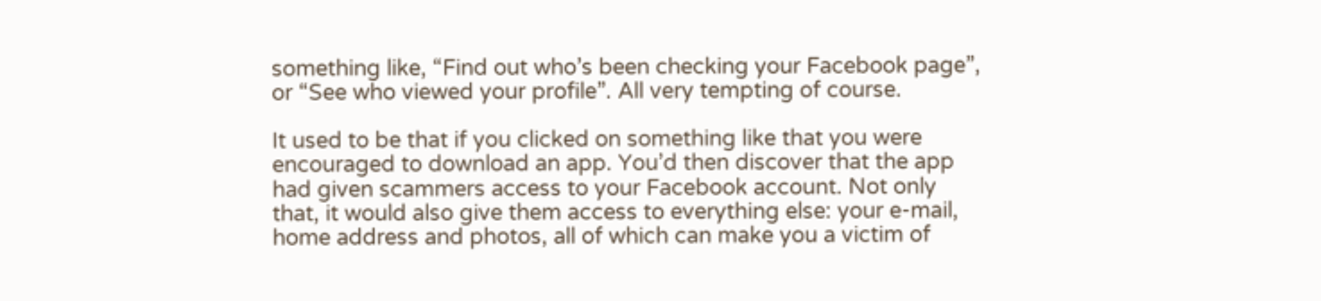something like, “Find out who’s been checking your Facebook page”, or “See who viewed your profile”. All very tempting of course.

It used to be that if you clicked on something like that you were encouraged to download an app. You’d then discover that the app had given scammers access to your Facebook account. Not only that, it would also give them access to everything else: your e-mail, home address and photos, all of which can make you a victim of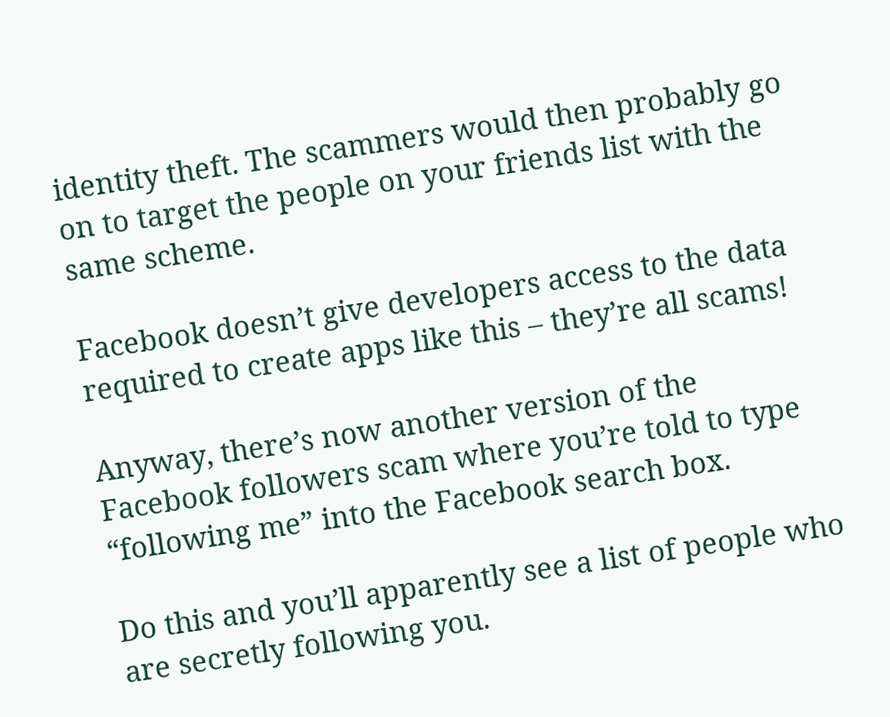identity theft. The scammers would then probably go on to target the people on your friends list with the same scheme.

Facebook doesn’t give developers access to the data required to create apps like this – they’re all scams!

Anyway, there’s now another version of the Facebook followers scam where you’re told to type “following me” into the Facebook search box.

Do this and you’ll apparently see a list of people who are secretly following you.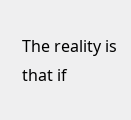The reality is that if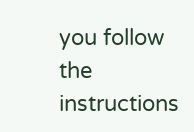you follow the instructions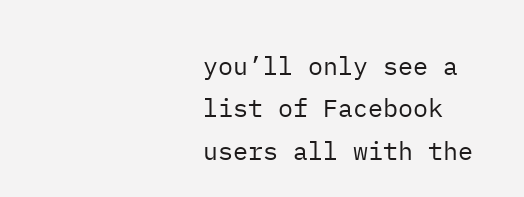you’ll only see a list of Facebook users all with the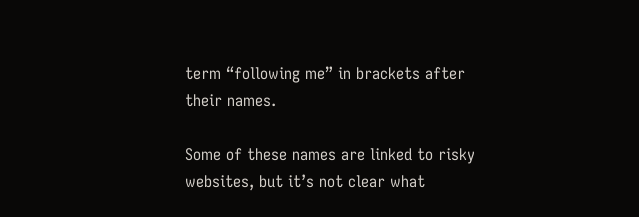term “following me” in brackets after their names.

Some of these names are linked to risky websites, but it’s not clear what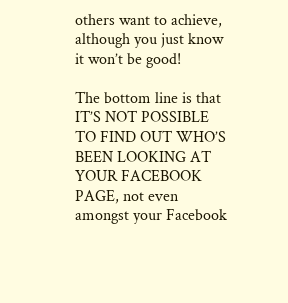others want to achieve, although you just know it won’t be good!

The bottom line is that IT’S NOT POSSIBLE TO FIND OUT WHO’S BEEN LOOKING AT YOUR FACEBOOK PAGE, not even amongst your Facebook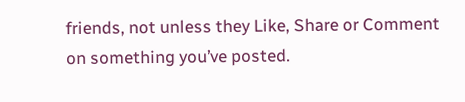friends, not unless they Like, Share or Comment on something you’ve posted.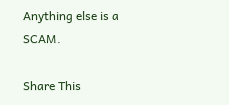Anything else is a SCAM.

Share This